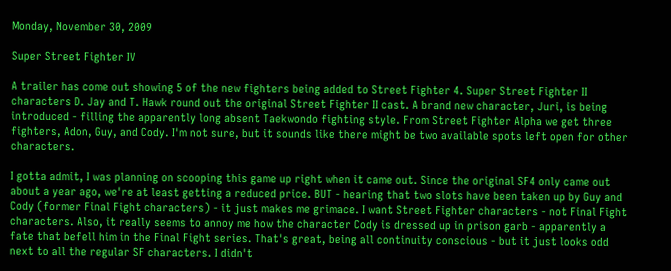Monday, November 30, 2009

Super Street Fighter IV

A trailer has come out showing 5 of the new fighters being added to Street Fighter 4. Super Street Fighter II characters D. Jay and T. Hawk round out the original Street Fighter II cast. A brand new character, Juri, is being introduced - filling the apparently long absent Taekwondo fighting style. From Street Fighter Alpha we get three fighters, Adon, Guy, and Cody. I'm not sure, but it sounds like there might be two available spots left open for other characters.

I gotta admit, I was planning on scooping this game up right when it came out. Since the original SF4 only came out about a year ago, we're at least getting a reduced price. BUT - hearing that two slots have been taken up by Guy and Cody (former Final Fight characters) - it just makes me grimace. I want Street Fighter characters - not Final Fight characters. Also, it really seems to annoy me how the character Cody is dressed up in prison garb - apparently a fate that befell him in the Final Fight series. That's great, being all continuity conscious - but it just looks odd next to all the regular SF characters. I didn't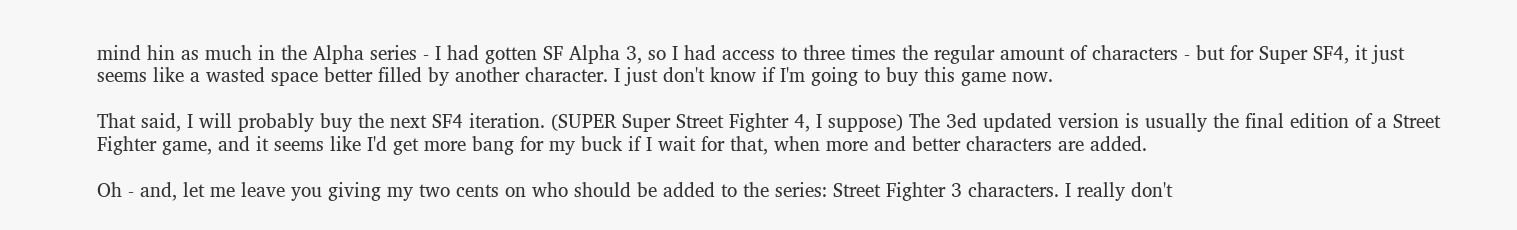mind hin as much in the Alpha series - I had gotten SF Alpha 3, so I had access to three times the regular amount of characters - but for Super SF4, it just seems like a wasted space better filled by another character. I just don't know if I'm going to buy this game now.

That said, I will probably buy the next SF4 iteration. (SUPER Super Street Fighter 4, I suppose) The 3ed updated version is usually the final edition of a Street Fighter game, and it seems like I'd get more bang for my buck if I wait for that, when more and better characters are added.

Oh - and, let me leave you giving my two cents on who should be added to the series: Street Fighter 3 characters. I really don't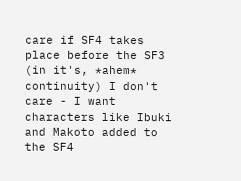care if SF4 takes place before the SF3 (in it's, *ahem* continuity) I don't care - I want characters like Ibuki and Makoto added to the SF4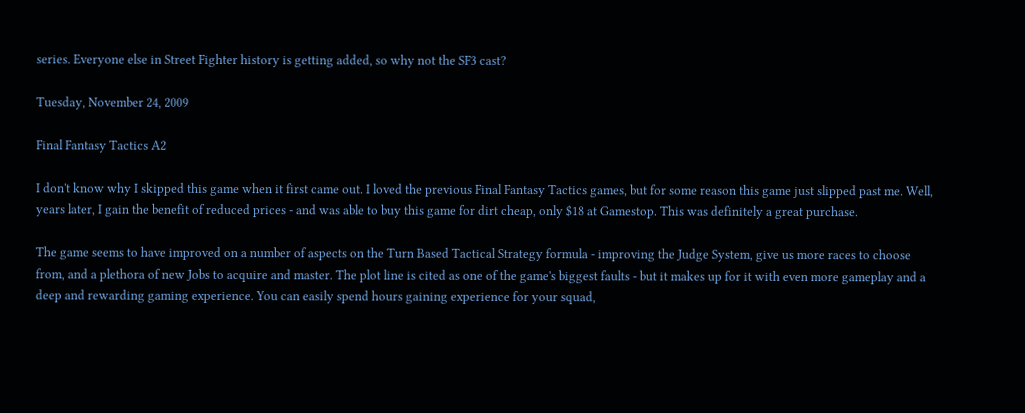series. Everyone else in Street Fighter history is getting added, so why not the SF3 cast?

Tuesday, November 24, 2009

Final Fantasy Tactics A2

I don't know why I skipped this game when it first came out. I loved the previous Final Fantasy Tactics games, but for some reason this game just slipped past me. Well, years later, I gain the benefit of reduced prices - and was able to buy this game for dirt cheap, only $18 at Gamestop. This was definitely a great purchase.

The game seems to have improved on a number of aspects on the Turn Based Tactical Strategy formula - improving the Judge System, give us more races to choose from, and a plethora of new Jobs to acquire and master. The plot line is cited as one of the game's biggest faults - but it makes up for it with even more gameplay and a deep and rewarding gaming experience. You can easily spend hours gaining experience for your squad,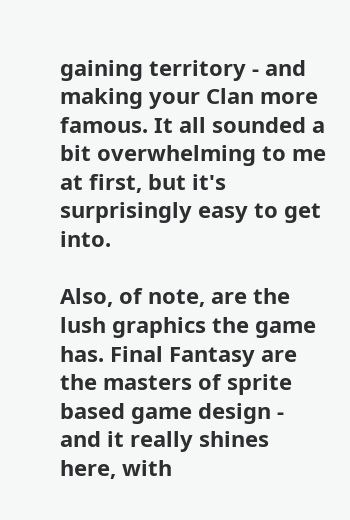gaining territory - and making your Clan more famous. It all sounded a bit overwhelming to me at first, but it's surprisingly easy to get into.

Also, of note, are the lush graphics the game has. Final Fantasy are the masters of sprite based game design - and it really shines here, with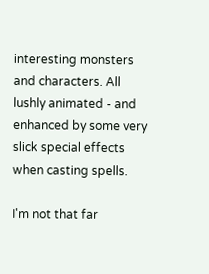interesting monsters and characters. All lushly animated - and enhanced by some very slick special effects when casting spells.

I'm not that far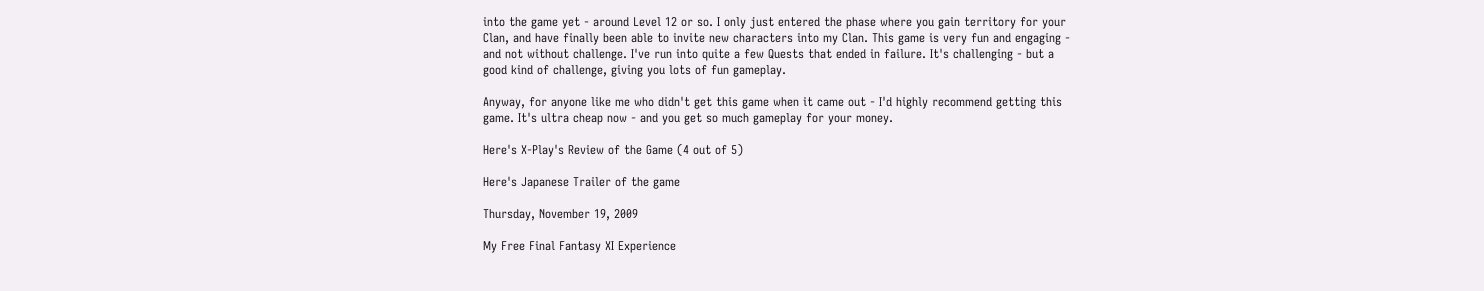into the game yet - around Level 12 or so. I only just entered the phase where you gain territory for your Clan, and have finally been able to invite new characters into my Clan. This game is very fun and engaging - and not without challenge. I've run into quite a few Quests that ended in failure. It's challenging - but a good kind of challenge, giving you lots of fun gameplay.

Anyway, for anyone like me who didn't get this game when it came out - I'd highly recommend getting this game. It's ultra cheap now - and you get so much gameplay for your money.

Here's X-Play's Review of the Game (4 out of 5)

Here's Japanese Trailer of the game

Thursday, November 19, 2009

My Free Final Fantasy XI Experience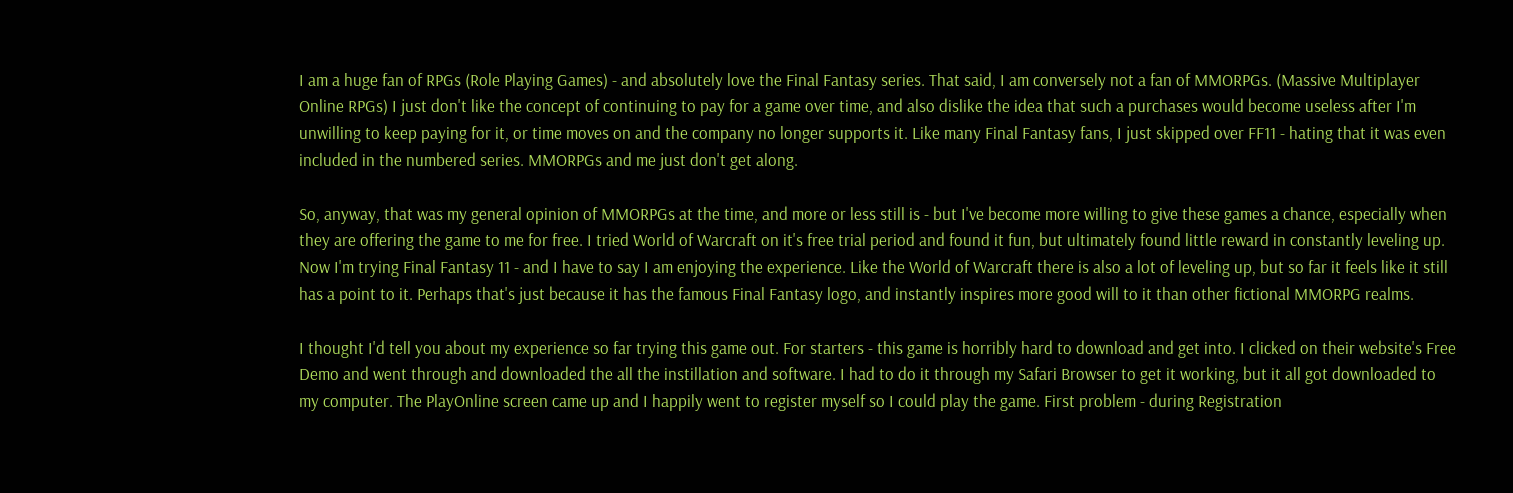I am a huge fan of RPGs (Role Playing Games) - and absolutely love the Final Fantasy series. That said, I am conversely not a fan of MMORPGs. (Massive Multiplayer Online RPGs) I just don't like the concept of continuing to pay for a game over time, and also dislike the idea that such a purchases would become useless after I'm unwilling to keep paying for it, or time moves on and the company no longer supports it. Like many Final Fantasy fans, I just skipped over FF11 - hating that it was even included in the numbered series. MMORPGs and me just don't get along.

So, anyway, that was my general opinion of MMORPGs at the time, and more or less still is - but I've become more willing to give these games a chance, especially when they are offering the game to me for free. I tried World of Warcraft on it's free trial period and found it fun, but ultimately found little reward in constantly leveling up. Now I'm trying Final Fantasy 11 - and I have to say I am enjoying the experience. Like the World of Warcraft there is also a lot of leveling up, but so far it feels like it still has a point to it. Perhaps that's just because it has the famous Final Fantasy logo, and instantly inspires more good will to it than other fictional MMORPG realms.

I thought I'd tell you about my experience so far trying this game out. For starters - this game is horribly hard to download and get into. I clicked on their website's Free Demo and went through and downloaded the all the instillation and software. I had to do it through my Safari Browser to get it working, but it all got downloaded to my computer. The PlayOnline screen came up and I happily went to register myself so I could play the game. First problem - during Registration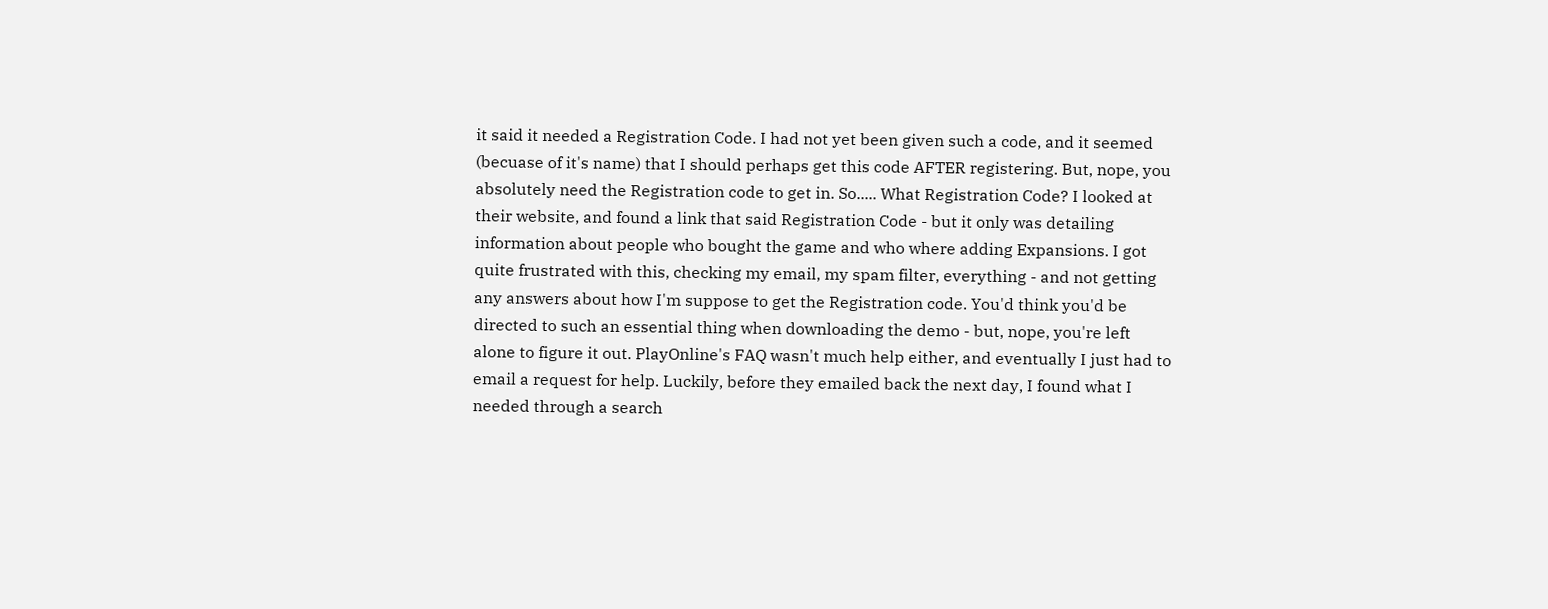it said it needed a Registration Code. I had not yet been given such a code, and it seemed (becuase of it's name) that I should perhaps get this code AFTER registering. But, nope, you absolutely need the Registration code to get in. So..... What Registration Code? I looked at their website, and found a link that said Registration Code - but it only was detailing information about people who bought the game and who where adding Expansions. I got quite frustrated with this, checking my email, my spam filter, everything - and not getting any answers about how I'm suppose to get the Registration code. You'd think you'd be directed to such an essential thing when downloading the demo - but, nope, you're left alone to figure it out. PlayOnline's FAQ wasn't much help either, and eventually I just had to email a request for help. Luckily, before they emailed back the next day, I found what I needed through a search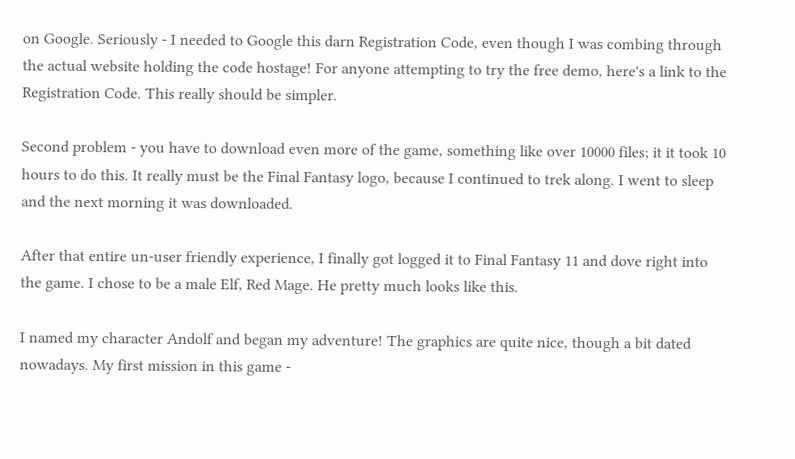on Google. Seriously - I needed to Google this darn Registration Code, even though I was combing through the actual website holding the code hostage! For anyone attempting to try the free demo, here's a link to the Registration Code. This really should be simpler.

Second problem - you have to download even more of the game, something like over 10000 files; it it took 10 hours to do this. It really must be the Final Fantasy logo, because I continued to trek along. I went to sleep and the next morning it was downloaded.

After that entire un-user friendly experience, I finally got logged it to Final Fantasy 11 and dove right into the game. I chose to be a male Elf, Red Mage. He pretty much looks like this.

I named my character Andolf and began my adventure! The graphics are quite nice, though a bit dated nowadays. My first mission in this game -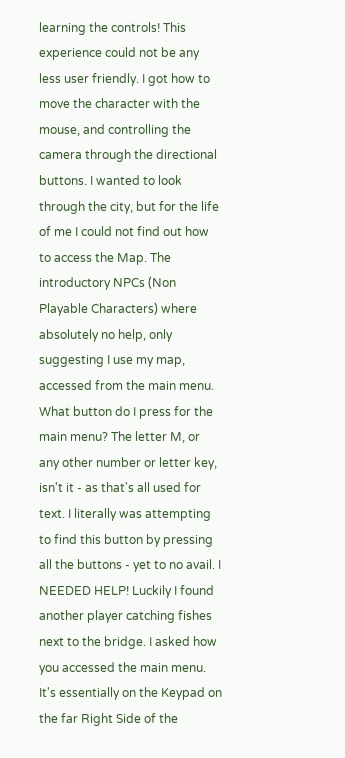learning the controls! This experience could not be any less user friendly. I got how to move the character with the mouse, and controlling the camera through the directional buttons. I wanted to look through the city, but for the life of me I could not find out how to access the Map. The introductory NPCs (Non Playable Characters) where absolutely no help, only suggesting I use my map, accessed from the main menu. What button do I press for the main menu? The letter M, or any other number or letter key, isn't it - as that's all used for text. I literally was attempting to find this button by pressing all the buttons - yet to no avail. I NEEDED HELP! Luckily I found another player catching fishes next to the bridge. I asked how you accessed the main menu. It's essentially on the Keypad on the far Right Side of the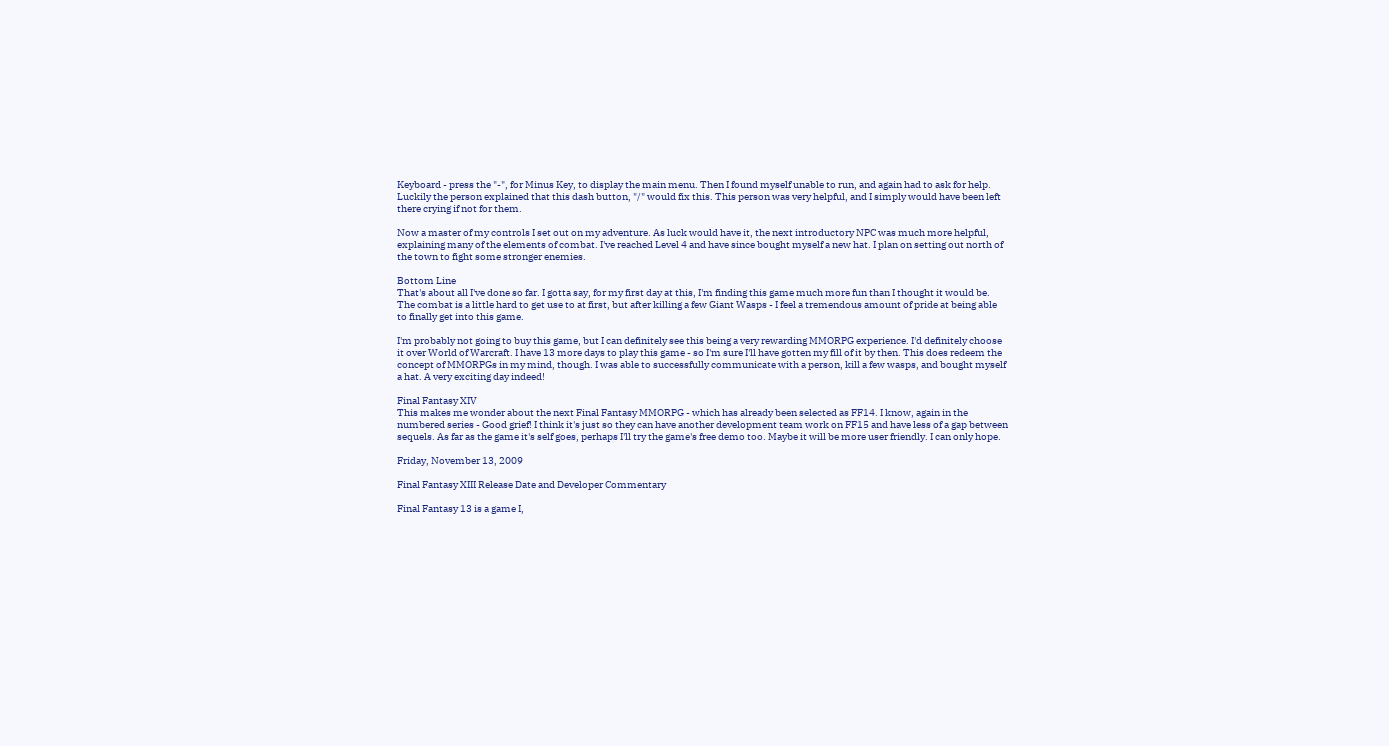Keyboard - press the "-", for Minus Key, to display the main menu. Then I found myself unable to run, and again had to ask for help. Luckily the person explained that this dash button, "/" would fix this. This person was very helpful, and I simply would have been left there crying if not for them.

Now a master of my controls I set out on my adventure. As luck would have it, the next introductory NPC was much more helpful, explaining many of the elements of combat. I've reached Level 4 and have since bought myself a new hat. I plan on setting out north of the town to fight some stronger enemies.

Bottom Line
That's about all I've done so far. I gotta say, for my first day at this, I'm finding this game much more fun than I thought it would be. The combat is a little hard to get use to at first, but after killing a few Giant Wasps - I feel a tremendous amount of pride at being able to finally get into this game.

I'm probably not going to buy this game, but I can definitely see this being a very rewarding MMORPG experience. I'd definitely choose it over World of Warcraft. I have 13 more days to play this game - so I'm sure I'll have gotten my fill of it by then. This does redeem the concept of MMORPGs in my mind, though. I was able to successfully communicate with a person, kill a few wasps, and bought myself a hat. A very exciting day indeed!

Final Fantasy XIV
This makes me wonder about the next Final Fantasy MMORPG - which has already been selected as FF14. I know, again in the numbered series - Good grief! I think it's just so they can have another development team work on FF15 and have less of a gap between sequels. As far as the game it's self goes, perhaps I'll try the game's free demo too. Maybe it will be more user friendly. I can only hope.

Friday, November 13, 2009

Final Fantasy XIII Release Date and Developer Commentary

Final Fantasy 13 is a game I,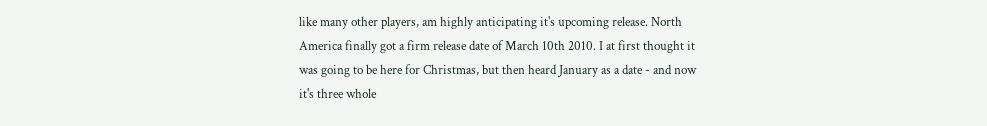like many other players, am highly anticipating it's upcoming release. North America finally got a firm release date of March 10th 2010. I at first thought it was going to be here for Christmas, but then heard January as a date - and now it's three whole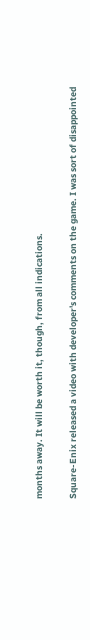months away. It will be worth it, though, from all indications.

Square-Enix released a video with developer's comments on the game. I was sort of disappointed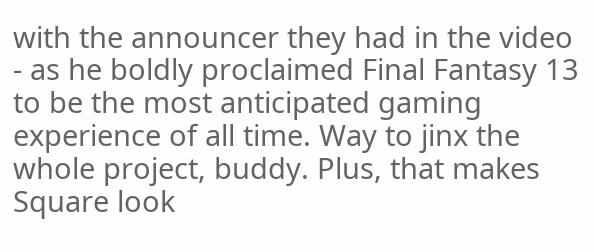with the announcer they had in the video - as he boldly proclaimed Final Fantasy 13 to be the most anticipated gaming experience of all time. Way to jinx the whole project, buddy. Plus, that makes Square look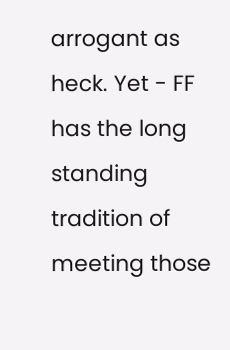arrogant as heck. Yet - FF has the long standing tradition of meeting those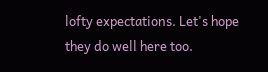lofty expectations. Let's hope they do well here too.